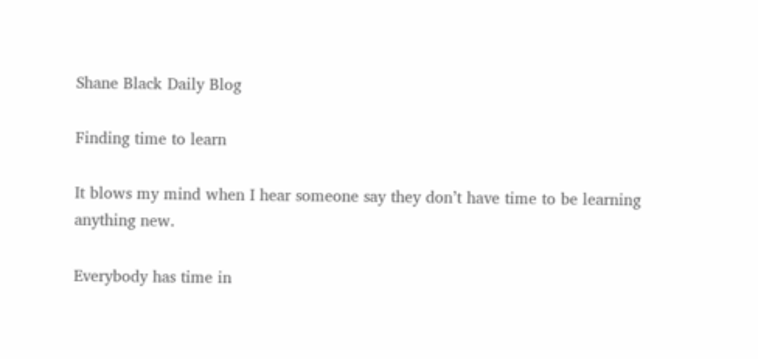Shane Black Daily Blog

Finding time to learn

It blows my mind when I hear someone say they don’t have time to be learning anything new.

Everybody has time in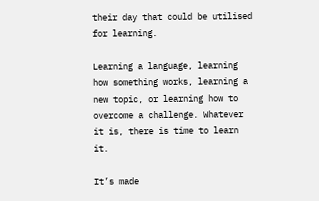their day that could be utilised for learning.

Learning a language, learning how something works, learning a new topic, or learning how to overcome a challenge. Whatever it is, there is time to learn it.

It’s made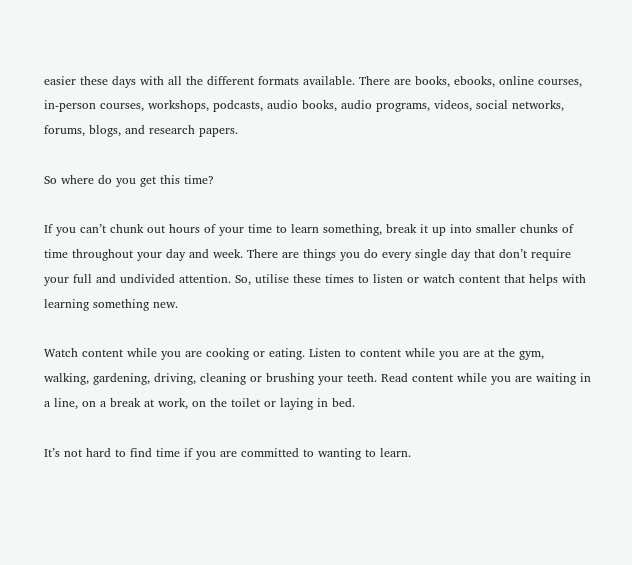easier these days with all the different formats available. There are books, ebooks, online courses, in-person courses, workshops, podcasts, audio books, audio programs, videos, social networks, forums, blogs, and research papers.

So where do you get this time?

If you can’t chunk out hours of your time to learn something, break it up into smaller chunks of time throughout your day and week. There are things you do every single day that don’t require your full and undivided attention. So, utilise these times to listen or watch content that helps with learning something new.

Watch content while you are cooking or eating. Listen to content while you are at the gym, walking, gardening, driving, cleaning or brushing your teeth. Read content while you are waiting in a line, on a break at work, on the toilet or laying in bed.

It’s not hard to find time if you are committed to wanting to learn.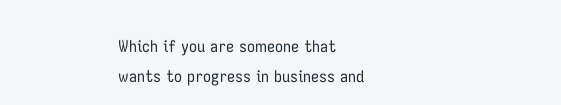Which if you are someone that wants to progress in business and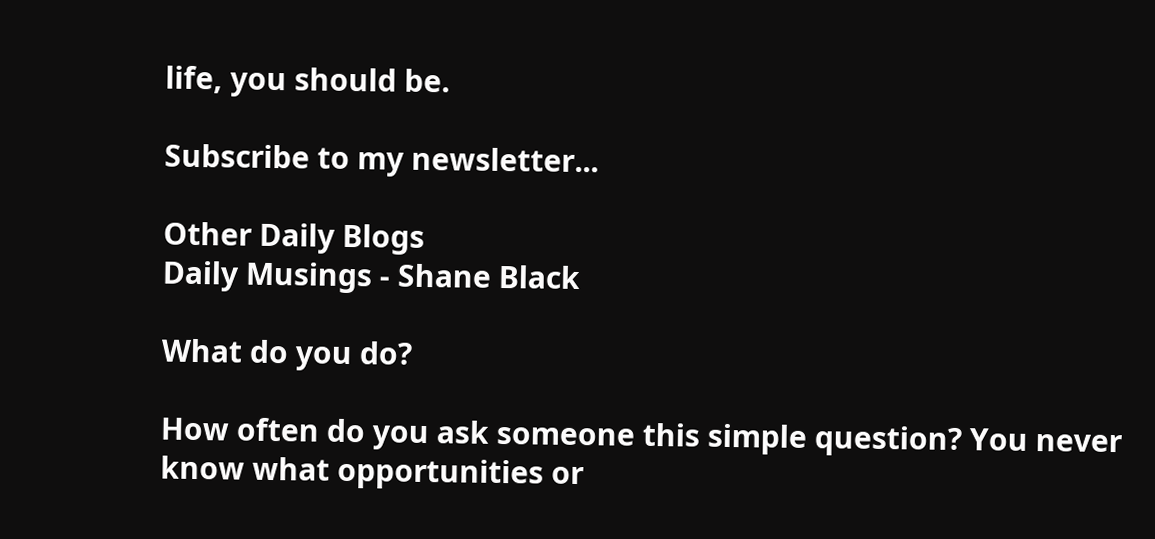life, you should be.

Subscribe to my newsletter...

Other Daily Blogs
Daily Musings - Shane Black

What do you do?

How often do you ask someone this simple question? You never know what opportunities or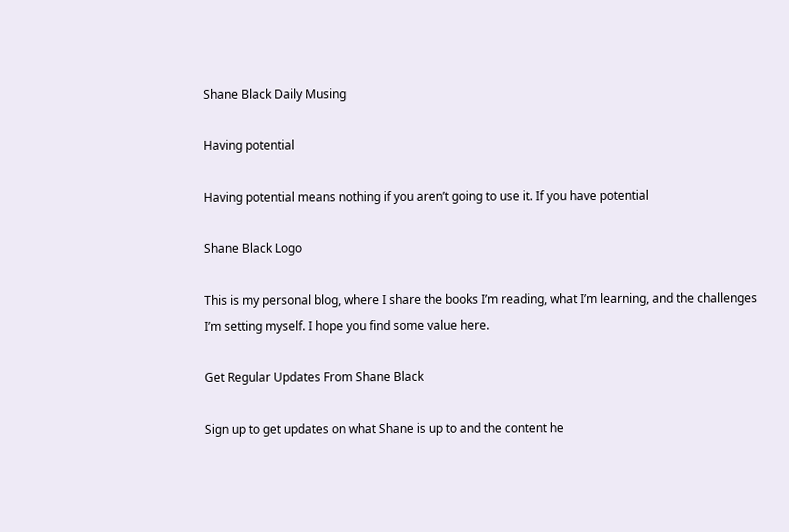Shane Black Daily Musing

Having potential

Having potential means nothing if you aren’t going to use it. If you have potential

Shane Black Logo

This is my personal blog, where I share the books I’m reading, what I’m learning, and the challenges I’m setting myself. I hope you find some value here.

Get Regular Updates From Shane Black

Sign up to get updates on what Shane is up to and the content he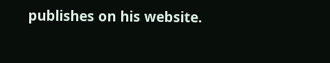publishes on his website.